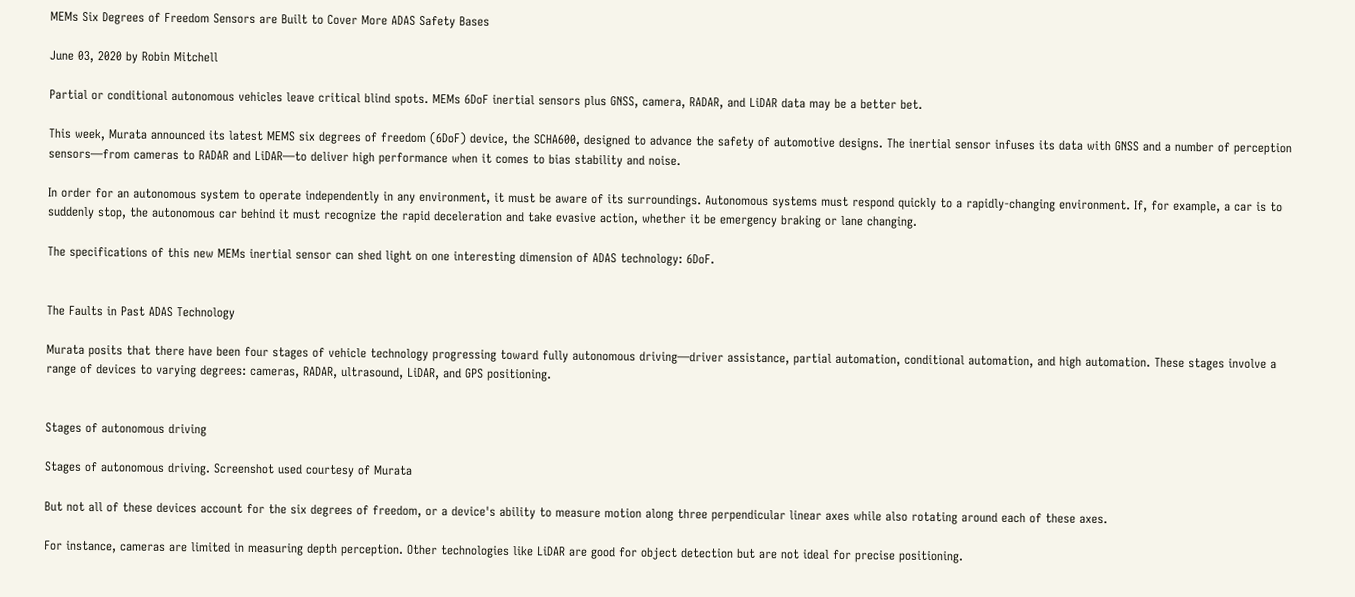MEMs Six Degrees of Freedom Sensors are Built to Cover More ADAS Safety Bases

June 03, 2020 by Robin Mitchell

Partial or conditional autonomous vehicles leave critical blind spots. MEMs 6DoF inertial sensors plus GNSS, camera, RADAR, and LiDAR data may be a better bet.

This week, Murata announced its latest MEMS six degrees of freedom (6DoF) device, the SCHA600, designed to advance the safety of automotive designs. The inertial sensor infuses its data with GNSS and a number of perception sensors—from cameras to RADAR and LiDAR—to deliver high performance when it comes to bias stability and noise.

In order for an autonomous system to operate independently in any environment, it must be aware of its surroundings. Autonomous systems must respond quickly to a rapidly-changing environment. If, for example, a car is to suddenly stop, the autonomous car behind it must recognize the rapid deceleration and take evasive action, whether it be emergency braking or lane changing.

The specifications of this new MEMs inertial sensor can shed light on one interesting dimension of ADAS technology: 6DoF.


The Faults in Past ADAS Technology

Murata posits that there have been four stages of vehicle technology progressing toward fully autonomous driving—driver assistance, partial automation, conditional automation, and high automation. These stages involve a range of devices to varying degrees: cameras, RADAR, ultrasound, LiDAR, and GPS positioning.


Stages of autonomous driving

Stages of autonomous driving. Screenshot used courtesy of Murata

But not all of these devices account for the six degrees of freedom, or a device's ability to measure motion along three perpendicular linear axes while also rotating around each of these axes.

For instance, cameras are limited in measuring depth perception. Other technologies like LiDAR are good for object detection but are not ideal for precise positioning.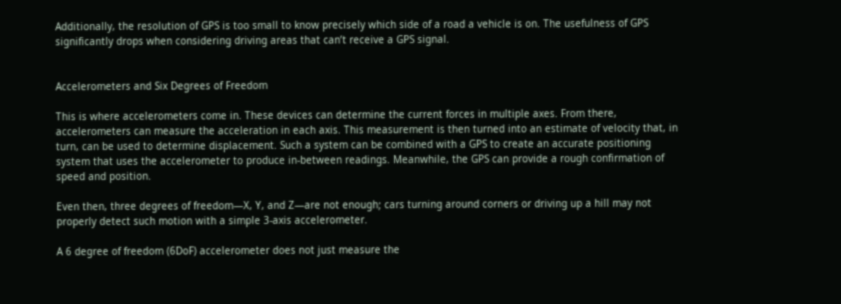Additionally, the resolution of GPS is too small to know precisely which side of a road a vehicle is on. The usefulness of GPS significantly drops when considering driving areas that can’t receive a GPS signal.


Accelerometers and Six Degrees of Freedom

This is where accelerometers come in. These devices can determine the current forces in multiple axes. From there, accelerometers can measure the acceleration in each axis. This measurement is then turned into an estimate of velocity that, in turn, can be used to determine displacement. Such a system can be combined with a GPS to create an accurate positioning system that uses the accelerometer to produce in-between readings. Meanwhile, the GPS can provide a rough confirmation of speed and position.

Even then, three degrees of freedom—X, Y, and Z—are not enough; cars turning around corners or driving up a hill may not properly detect such motion with a simple 3-axis accelerometer.

A 6 degree of freedom (6DoF) accelerometer does not just measure the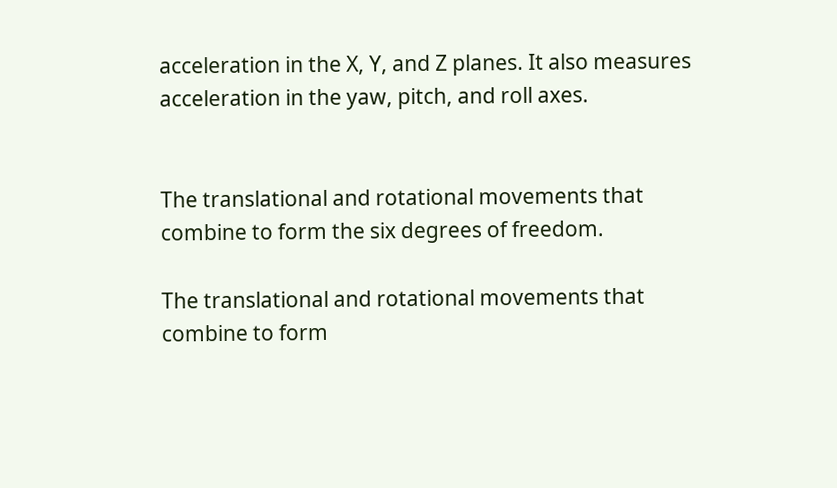acceleration in the X, Y, and Z planes. It also measures acceleration in the yaw, pitch, and roll axes.


The translational and rotational movements that combine to form the six degrees of freedom.

The translational and rotational movements that combine to form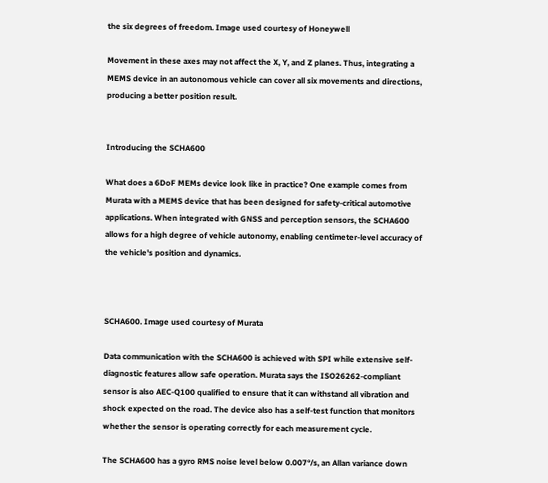the six degrees of freedom. Image used courtesy of Honeywell

Movement in these axes may not affect the X, Y, and Z planes. Thus, integrating a MEMS device in an autonomous vehicle can cover all six movements and directions, producing a better position result.


Introducing the SCHA600

What does a 6DoF MEMs device look like in practice? One example comes from Murata with a MEMS device that has been designed for safety-critical automotive applications. When integrated with GNSS and perception sensors, the SCHA600 allows for a high degree of vehicle autonomy, enabling centimeter-level accuracy of the vehicle's position and dynamics.



SCHA600. Image used courtesy of Murata

Data communication with the SCHA600 is achieved with SPI while extensive self-diagnostic features allow safe operation. Murata says the ISO26262-compliant sensor is also AEC-Q100 qualified to ensure that it can withstand all vibration and shock expected on the road. The device also has a self-test function that monitors whether the sensor is operating correctly for each measurement cycle.

The SCHA600 has a gyro RMS noise level below 0.007°/s, an Allan variance down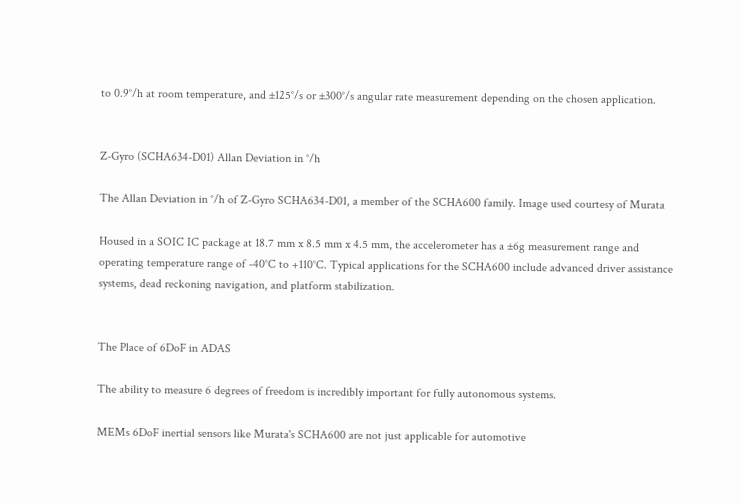to 0.9°/h at room temperature, and ±125°/s or ±300°/s angular rate measurement depending on the chosen application.


Z-Gyro (SCHA634-D01) Allan Deviation in °/h

The Allan Deviation in °/h of Z-Gyro SCHA634-D01, a member of the SCHA600 family. Image used courtesy of Murata

Housed in a SOIC IC package at 18.7 mm x 8.5 mm x 4.5 mm, the accelerometer has a ±6g measurement range and operating temperature range of -40°C to +110°C. Typical applications for the SCHA600 include advanced driver assistance systems, dead reckoning navigation, and platform stabilization.


The Place of 6DoF in ADAS

The ability to measure 6 degrees of freedom is incredibly important for fully autonomous systems.

MEMs 6DoF inertial sensors like Murata's SCHA600 are not just applicable for automotive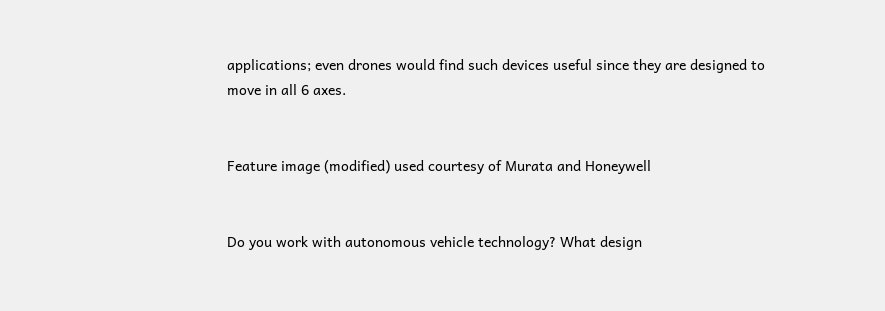applications; even drones would find such devices useful since they are designed to move in all 6 axes.


Feature image (modified) used courtesy of Murata and Honeywell


Do you work with autonomous vehicle technology? What design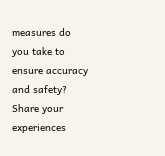measures do you take to ensure accuracy and safety? Share your experiences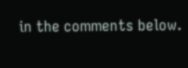in the comments below.